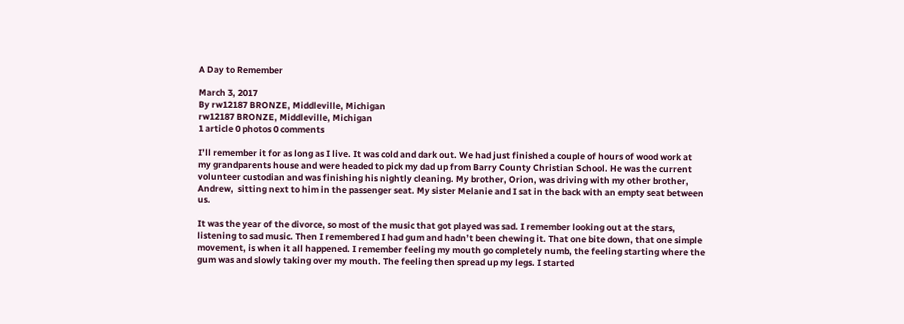A Day to Remember

March 3, 2017
By rw12187 BRONZE, Middleville, Michigan
rw12187 BRONZE, Middleville, Michigan
1 article 0 photos 0 comments

I’ll remember it for as long as I live. It was cold and dark out. We had just finished a couple of hours of wood work at my grandparents house and were headed to pick my dad up from Barry County Christian School. He was the current volunteer custodian and was finishing his nightly cleaning. My brother, Orion, was driving with my other brother, Andrew,  sitting next to him in the passenger seat. My sister Melanie and I sat in the back with an empty seat between us.

It was the year of the divorce, so most of the music that got played was sad. I remember looking out at the stars, listening to sad music. Then I remembered I had gum and hadn’t been chewing it. That one bite down, that one simple movement, is when it all happened. I remember feeling my mouth go completely numb, the feeling starting where the gum was and slowly taking over my mouth. The feeling then spread up my legs. I started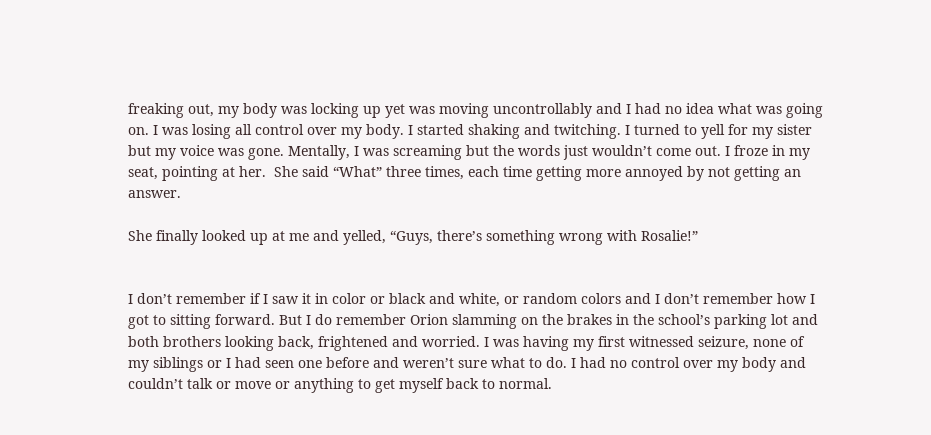freaking out, my body was locking up yet was moving uncontrollably and I had no idea what was going on. I was losing all control over my body. I started shaking and twitching. I turned to yell for my sister but my voice was gone. Mentally, I was screaming but the words just wouldn’t come out. I froze in my seat, pointing at her.  She said “What” three times, each time getting more annoyed by not getting an answer.

She finally looked up at me and yelled, “Guys, there’s something wrong with Rosalie!”


I don’t remember if I saw it in color or black and white, or random colors and I don’t remember how I got to sitting forward. But I do remember Orion slamming on the brakes in the school’s parking lot and both brothers looking back, frightened and worried. I was having my first witnessed seizure, none of my siblings or I had seen one before and weren’t sure what to do. I had no control over my body and couldn’t talk or move or anything to get myself back to normal.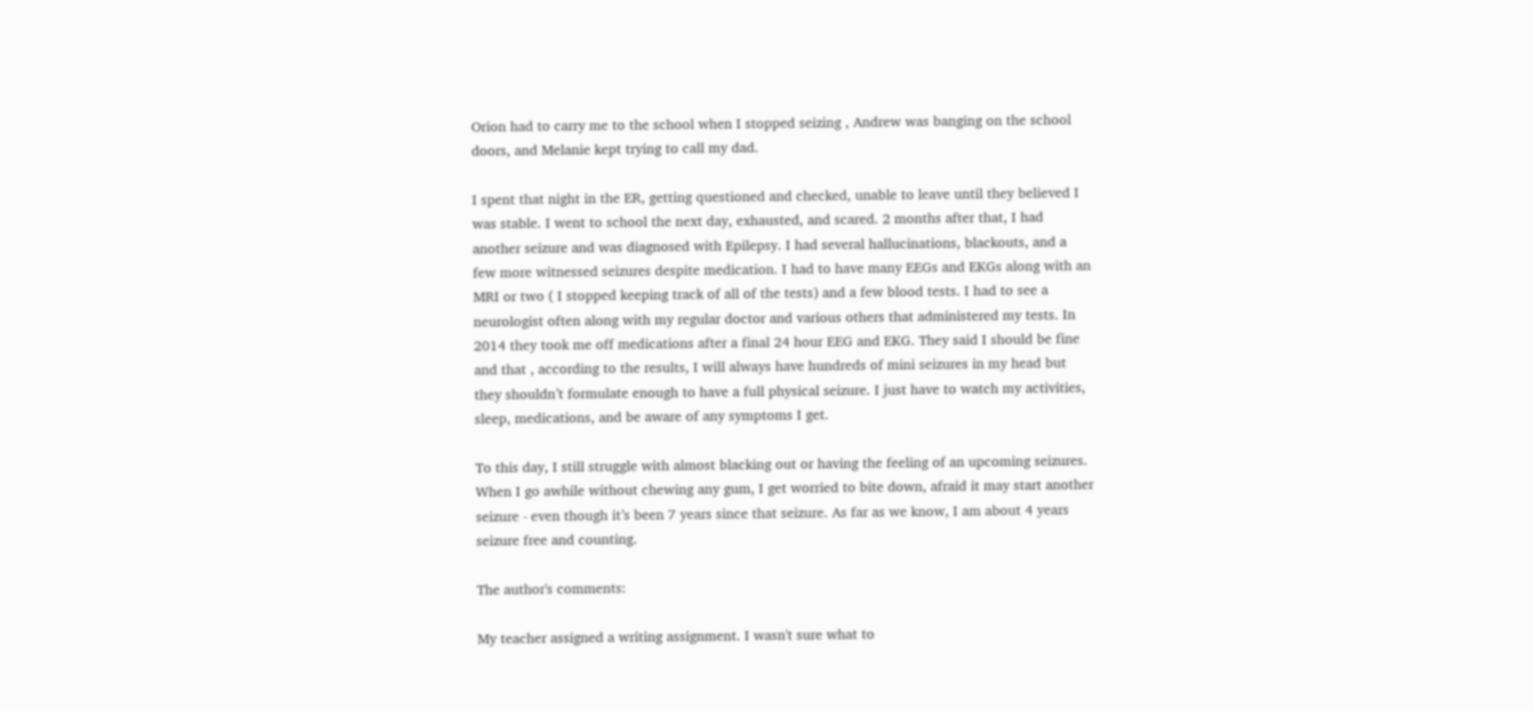Orion had to carry me to the school when I stopped seizing , Andrew was banging on the school doors, and Melanie kept trying to call my dad.

I spent that night in the ER, getting questioned and checked, unable to leave until they believed I was stable. I went to school the next day, exhausted, and scared. 2 months after that, I had another seizure and was diagnosed with Epilepsy. I had several hallucinations, blackouts, and a few more witnessed seizures despite medication. I had to have many EEGs and EKGs along with an MRI or two ( I stopped keeping track of all of the tests) and a few blood tests. I had to see a neurologist often along with my regular doctor and various others that administered my tests. In 2014 they took me off medications after a final 24 hour EEG and EKG. They said I should be fine and that , according to the results, I will always have hundreds of mini seizures in my head but they shouldn’t formulate enough to have a full physical seizure. I just have to watch my activities, sleep, medications, and be aware of any symptoms I get.

To this day, I still struggle with almost blacking out or having the feeling of an upcoming seizures. When I go awhile without chewing any gum, I get worried to bite down, afraid it may start another seizure - even though it’s been 7 years since that seizure. As far as we know, I am about 4 years seizure free and counting.

The author's comments:

My teacher assigned a writing assignment. I wasn't sure what to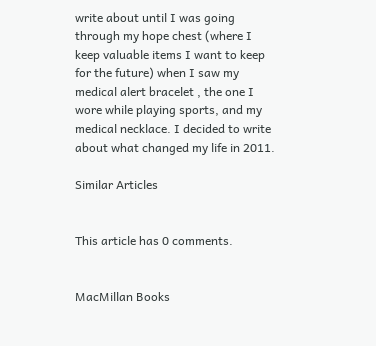write about until I was going through my hope chest (where I keep valuable items I want to keep for the future) when I saw my medical alert bracelet , the one I wore while playing sports, and my medical necklace. I decided to write about what changed my life in 2011.

Similar Articles


This article has 0 comments.


MacMillan Books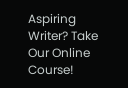Aspiring Writer? Take Our Online Course!